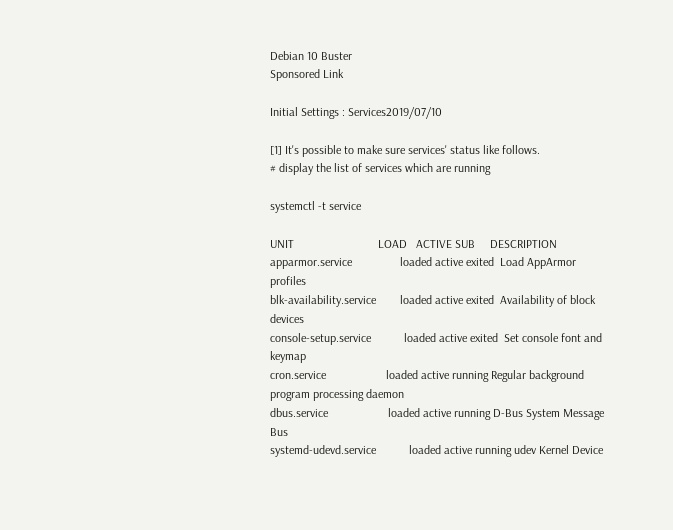Debian 10 Buster
Sponsored Link

Initial Settings : Services2019/07/10

[1] It's possible to make sure services' status like follows.
# display the list of services which are running

systemctl -t service

UNIT                            LOAD   ACTIVE SUB     DESCRIPTION
apparmor.service                loaded active exited  Load AppArmor profiles
blk-availability.service        loaded active exited  Availability of block devices
console-setup.service           loaded active exited  Set console font and keymap
cron.service                    loaded active running Regular background program processing daemon
dbus.service                    loaded active running D-Bus System Message Bus
systemd-udevd.service           loaded active running udev Kernel Device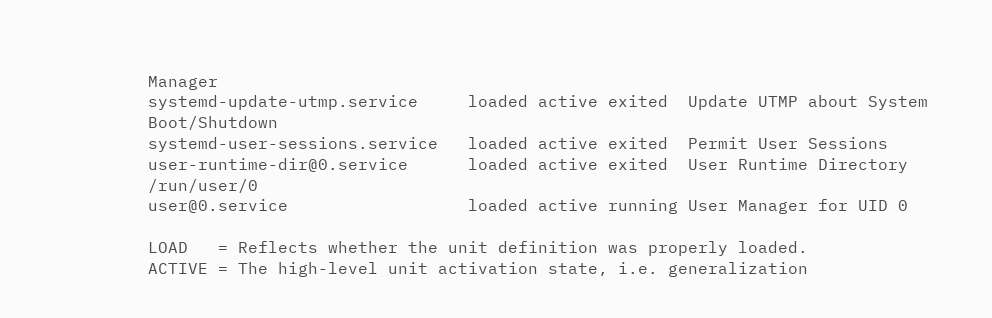Manager
systemd-update-utmp.service     loaded active exited  Update UTMP about System Boot/Shutdown
systemd-user-sessions.service   loaded active exited  Permit User Sessions
user-runtime-dir@0.service      loaded active exited  User Runtime Directory /run/user/0
user@0.service                  loaded active running User Manager for UID 0

LOAD   = Reflects whether the unit definition was properly loaded.
ACTIVE = The high-level unit activation state, i.e. generalization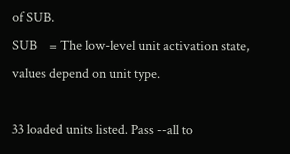of SUB.
SUB    = The low-level unit activation state, values depend on unit type.

33 loaded units listed. Pass --all to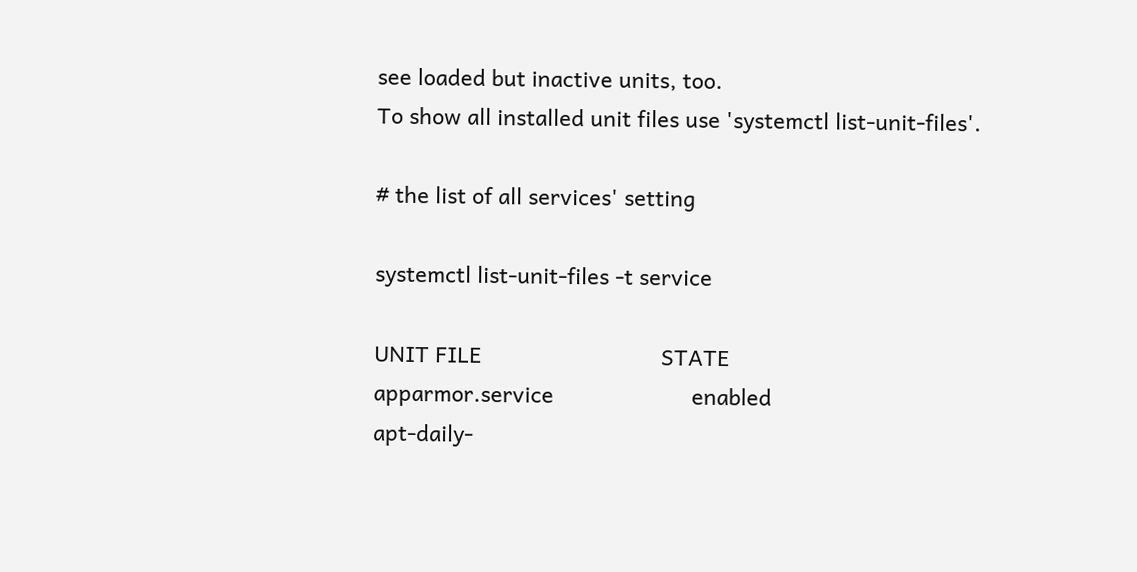see loaded but inactive units, too.
To show all installed unit files use 'systemctl list-unit-files'.

# the list of all services' setting

systemctl list-unit-files -t service

UNIT FILE                              STATE
apparmor.service                       enabled
apt-daily-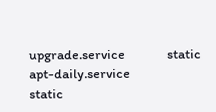upgrade.service              static
apt-daily.service                      static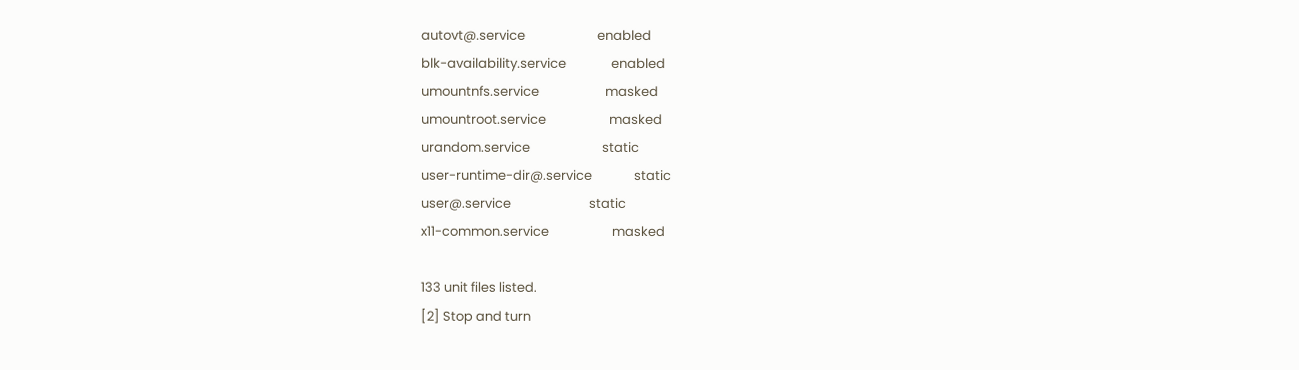autovt@.service                        enabled
blk-availability.service               enabled
umountnfs.service                      masked
umountroot.service                     masked
urandom.service                        static
user-runtime-dir@.service              static
user@.service                          static
x11-common.service                     masked

133 unit files listed.
[2] Stop and turn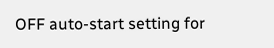OFF auto-start setting for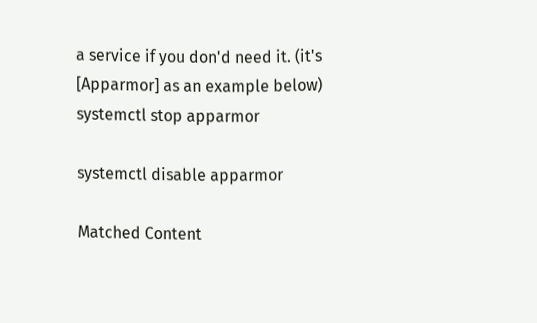a service if you don'd need it. (it's [Apparmor] as an example below)
systemctl stop apparmor

systemctl disable apparmor

Matched Content